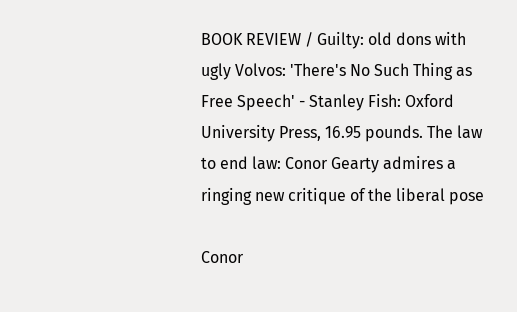BOOK REVIEW / Guilty: old dons with ugly Volvos: 'There's No Such Thing as Free Speech' - Stanley Fish: Oxford University Press, 16.95 pounds. The law to end law: Conor Gearty admires a ringing new critique of the liberal pose

Conor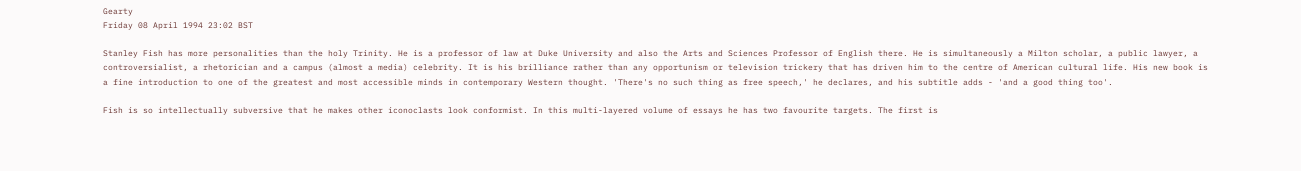Gearty
Friday 08 April 1994 23:02 BST

Stanley Fish has more personalities than the holy Trinity. He is a professor of law at Duke University and also the Arts and Sciences Professor of English there. He is simultaneously a Milton scholar, a public lawyer, a controversialist, a rhetorician and a campus (almost a media) celebrity. It is his brilliance rather than any opportunism or television trickery that has driven him to the centre of American cultural life. His new book is a fine introduction to one of the greatest and most accessible minds in contemporary Western thought. 'There's no such thing as free speech,' he declares, and his subtitle adds - 'and a good thing too'.

Fish is so intellectually subversive that he makes other iconoclasts look conformist. In this multi-layered volume of essays he has two favourite targets. The first is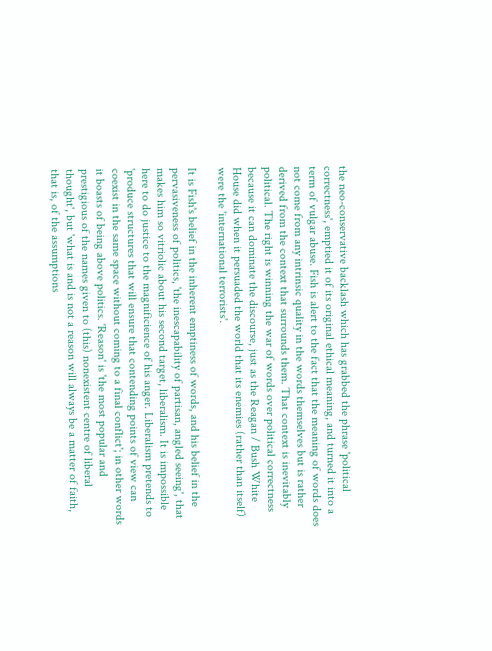the neo-conservative backlash which has grabbed the phrase 'political correctness', emptied it of its original ethical meaning, and turned it into a term of vulgar abuse. Fish is alert to the fact that the meaning of words does not come from any intrinsic quality in the words themselves but is rather derived from the context that surrounds them. That context is inevitably political. The right is winning the war of words over political correctness because it can dominate the discourse, just as the Reagan / Bush White House did when it persuaded the world that its enemies (rather than itself) were the 'international terrorists'.

It is Fish's belief in the inherent emptiness of words, and his belief in the pervasiveness of politics, 'the inescapability of partisan, angled seeing', that makes him so vitriolic about his second target, liberalism. It is impossible here to do justice to the magnificience of his anger. Liberalism pretends to 'produce structures that will ensure that contending points of view can coexist in the same space without coming to a final conflict'; in other words it boasts of being above politics. 'Reason' is 'the most popular and prestigious of the names given to (this) nonexistent centre of liberal thought', but 'what is and is not a reason will always be a matter of faith, that is, of the assumptions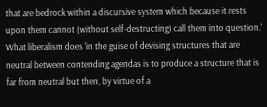that are bedrock within a discursive system which because it rests upon them cannot (without self-destructing) call them into question.' What liberalism does 'in the guise of devising structures that are neutral between contending agendas is to produce a structure that is far from neutral but then, by virtue of a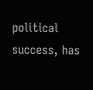political success, has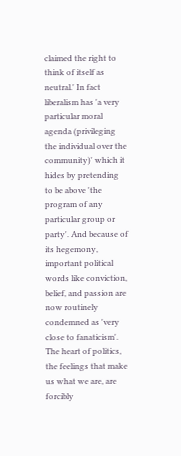claimed the right to think of itself as neutral.' In fact liberalism has 'a very particular moral agenda (privileging the individual over the community)' which it hides by pretending to be above 'the program of any particular group or party'. And because of its hegemony, important political words like conviction, belief, and passion are now routinely condemned as 'very close to fanaticism'. The heart of politics, the feelings that make us what we are, are forcibly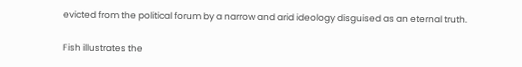evicted from the political forum by a narrow and arid ideology disguised as an eternal truth.

Fish illustrates the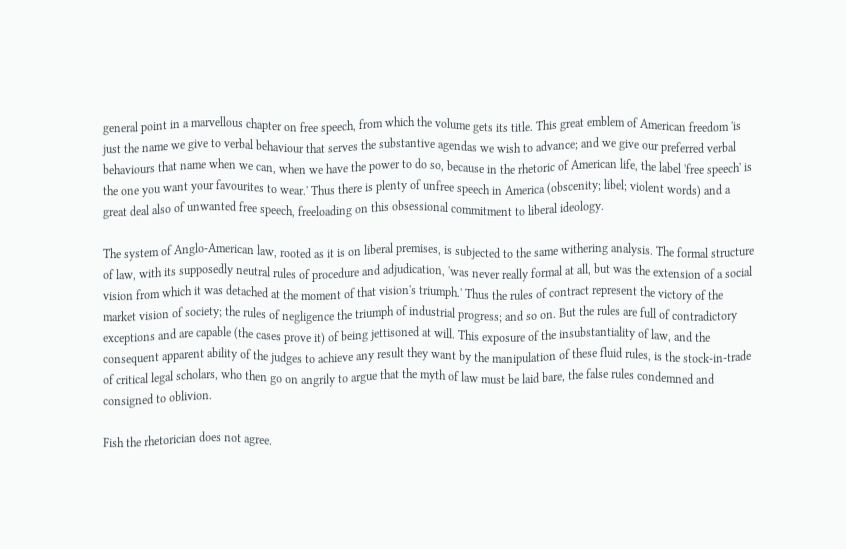general point in a marvellous chapter on free speech, from which the volume gets its title. This great emblem of American freedom 'is just the name we give to verbal behaviour that serves the substantive agendas we wish to advance; and we give our preferred verbal behaviours that name when we can, when we have the power to do so, because in the rhetoric of American life, the label 'free speech' is the one you want your favourites to wear.' Thus there is plenty of unfree speech in America (obscenity; libel; violent words) and a great deal also of unwanted free speech, freeloading on this obsessional commitment to liberal ideology.

The system of Anglo-American law, rooted as it is on liberal premises, is subjected to the same withering analysis. The formal structure of law, with its supposedly neutral rules of procedure and adjudication, 'was never really formal at all, but was the extension of a social vision from which it was detached at the moment of that vision's triumph.' Thus the rules of contract represent the victory of the market vision of society; the rules of negligence the triumph of industrial progress; and so on. But the rules are full of contradictory exceptions and are capable (the cases prove it) of being jettisoned at will. This exposure of the insubstantiality of law, and the consequent apparent ability of the judges to achieve any result they want by the manipulation of these fluid rules, is the stock-in-trade of critical legal scholars, who then go on angrily to argue that the myth of law must be laid bare, the false rules condemned and consigned to oblivion.

Fish the rhetorician does not agree.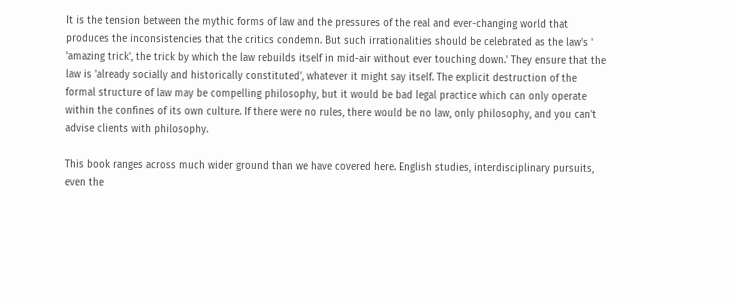It is the tension between the mythic forms of law and the pressures of the real and ever-changing world that produces the inconsistencies that the critics condemn. But such irrationalities should be celebrated as the law's ' 'amazing trick', the trick by which the law rebuilds itself in mid-air without ever touching down.' They ensure that the law is 'already socially and historically constituted', whatever it might say itself. The explicit destruction of the formal structure of law may be compelling philosophy, but it would be bad legal practice which can only operate within the confines of its own culture. If there were no rules, there would be no law, only philosophy, and you can't advise clients with philosophy.

This book ranges across much wider ground than we have covered here. English studies, interdisciplinary pursuits, even the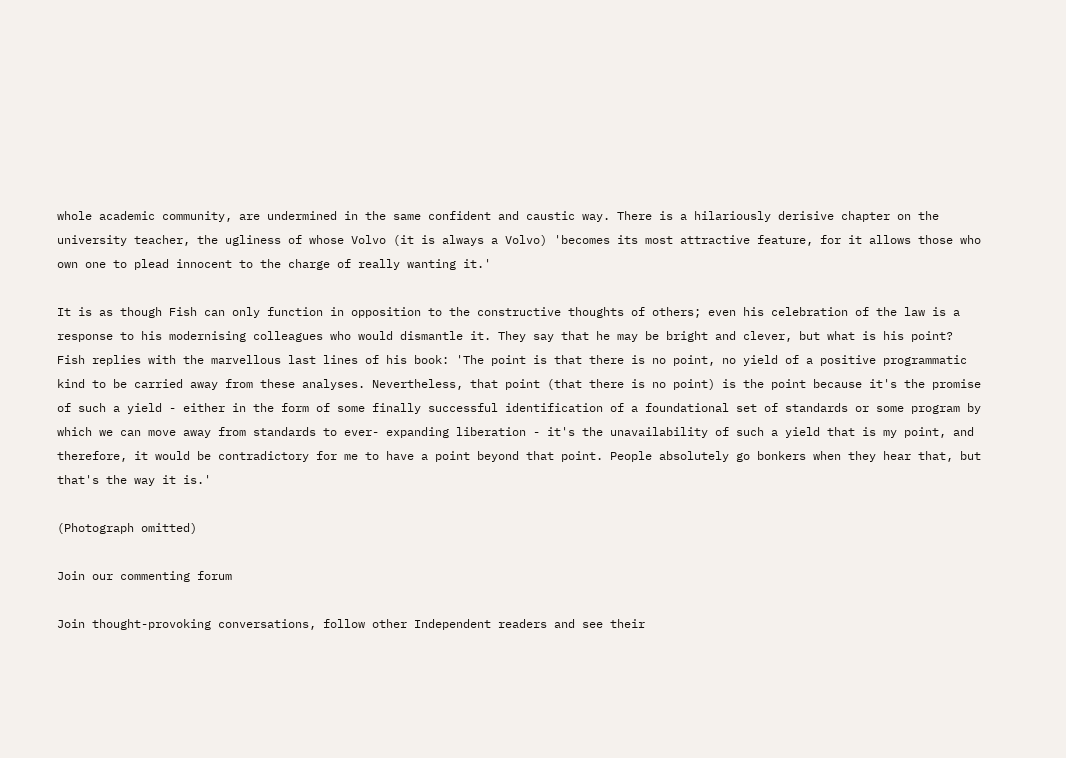whole academic community, are undermined in the same confident and caustic way. There is a hilariously derisive chapter on the university teacher, the ugliness of whose Volvo (it is always a Volvo) 'becomes its most attractive feature, for it allows those who own one to plead innocent to the charge of really wanting it.'

It is as though Fish can only function in opposition to the constructive thoughts of others; even his celebration of the law is a response to his modernising colleagues who would dismantle it. They say that he may be bright and clever, but what is his point? Fish replies with the marvellous last lines of his book: 'The point is that there is no point, no yield of a positive programmatic kind to be carried away from these analyses. Nevertheless, that point (that there is no point) is the point because it's the promise of such a yield - either in the form of some finally successful identification of a foundational set of standards or some program by which we can move away from standards to ever- expanding liberation - it's the unavailability of such a yield that is my point, and therefore, it would be contradictory for me to have a point beyond that point. People absolutely go bonkers when they hear that, but that's the way it is.'

(Photograph omitted)

Join our commenting forum

Join thought-provoking conversations, follow other Independent readers and see their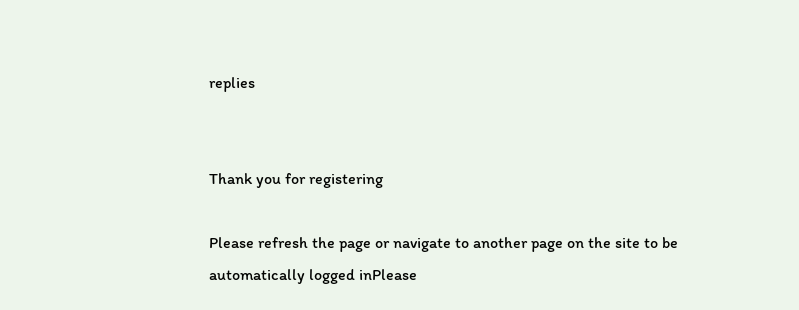replies


Thank you for registering

Please refresh the page or navigate to another page on the site to be automatically logged inPlease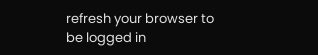refresh your browser to be logged in